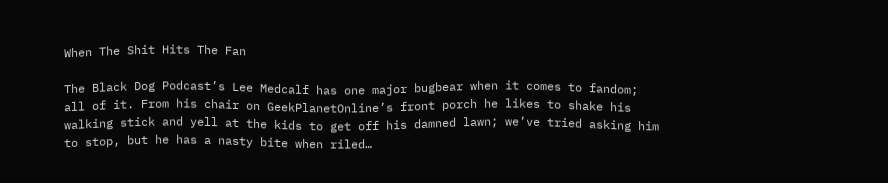When The Shit Hits The Fan

The Black Dog Podcast’s Lee Medcalf has one major bugbear when it comes to fandom; all of it. From his chair on GeekPlanetOnline’s front porch he likes to shake his walking stick and yell at the kids to get off his damned lawn; we’ve tried asking him to stop, but he has a nasty bite when riled…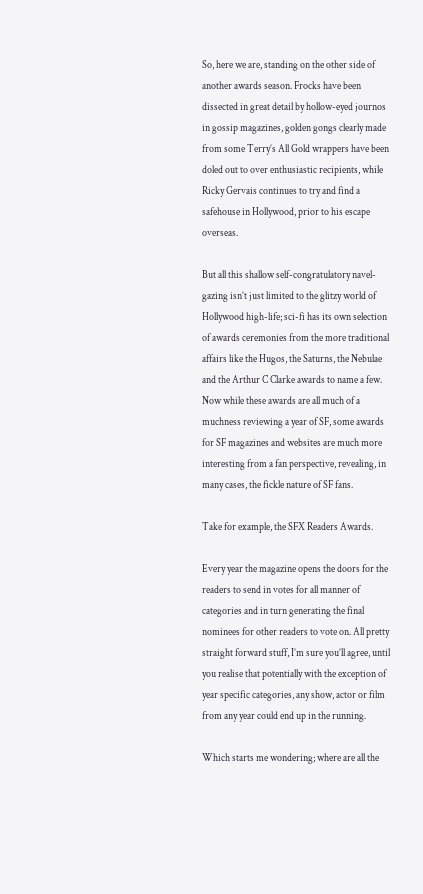So, here we are, standing on the other side of another awards season. Frocks have been dissected in great detail by hollow-eyed journos in gossip magazines, golden gongs clearly made from some Terry’s All Gold wrappers have been doled out to over enthusiastic recipients, while Ricky Gervais continues to try and find a safehouse in Hollywood, prior to his escape overseas.

But all this shallow self-congratulatory navel-gazing isn’t just limited to the glitzy world of Hollywood high-life; sci-fi has its own selection of awards ceremonies from the more traditional affairs like the Hugos, the Saturns, the Nebulae and the Arthur C Clarke awards to name a few. Now while these awards are all much of a muchness reviewing a year of SF, some awards for SF magazines and websites are much more interesting from a fan perspective, revealing, in many cases, the fickle nature of SF fans.

Take for example, the SFX Readers Awards.

Every year the magazine opens the doors for the readers to send in votes for all manner of categories and in turn generating the final nominees for other readers to vote on. All pretty straight forward stuff, I’m sure you’ll agree, until you realise that potentially with the exception of year specific categories, any show, actor or film from any year could end up in the running.

Which starts me wondering; where are all the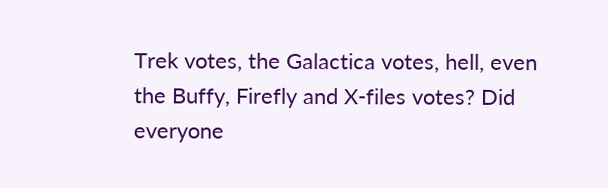Trek votes, the Galactica votes, hell, even the Buffy, Firefly and X-files votes? Did everyone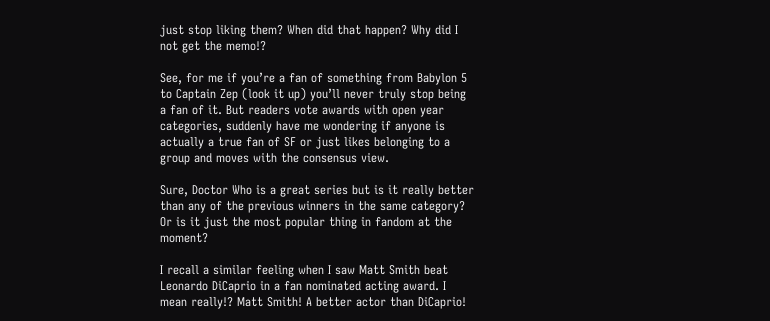just stop liking them? When did that happen? Why did I not get the memo!?

See, for me if you’re a fan of something from Babylon 5 to Captain Zep (look it up) you’ll never truly stop being a fan of it. But readers vote awards with open year categories, suddenly have me wondering if anyone is actually a true fan of SF or just likes belonging to a group and moves with the consensus view.

Sure, Doctor Who is a great series but is it really better than any of the previous winners in the same category? Or is it just the most popular thing in fandom at the moment?

I recall a similar feeling when I saw Matt Smith beat Leonardo DiCaprio in a fan nominated acting award. I mean really!? Matt Smith! A better actor than DiCaprio!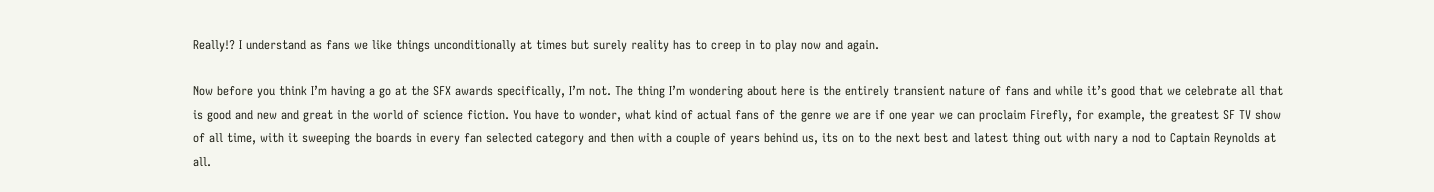Really!? I understand as fans we like things unconditionally at times but surely reality has to creep in to play now and again.

Now before you think I’m having a go at the SFX awards specifically, I’m not. The thing I’m wondering about here is the entirely transient nature of fans and while it’s good that we celebrate all that is good and new and great in the world of science fiction. You have to wonder, what kind of actual fans of the genre we are if one year we can proclaim Firefly, for example, the greatest SF TV show of all time, with it sweeping the boards in every fan selected category and then with a couple of years behind us, its on to the next best and latest thing out with nary a nod to Captain Reynolds at all.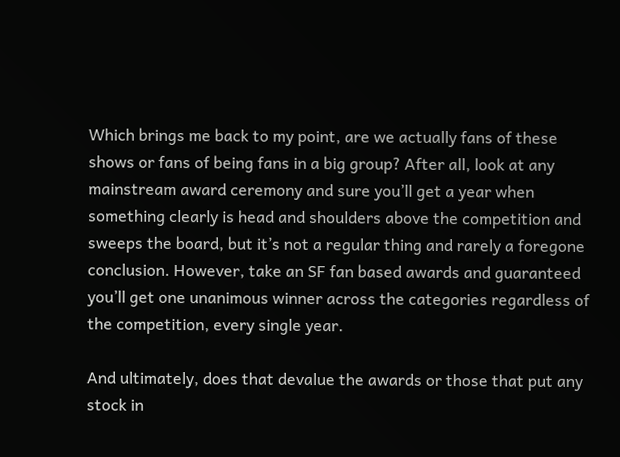Which brings me back to my point, are we actually fans of these shows or fans of being fans in a big group? After all, look at any mainstream award ceremony and sure you’ll get a year when something clearly is head and shoulders above the competition and sweeps the board, but it’s not a regular thing and rarely a foregone conclusion. However, take an SF fan based awards and guaranteed you’ll get one unanimous winner across the categories regardless of the competition, every single year.

And ultimately, does that devalue the awards or those that put any stock in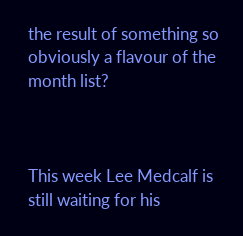the result of something so obviously a flavour of the month list?



This week Lee Medcalf is still waiting for his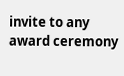invite to any award ceremony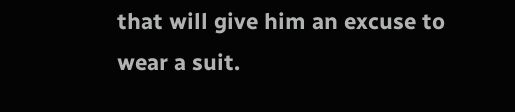that will give him an excuse to wear a suit.